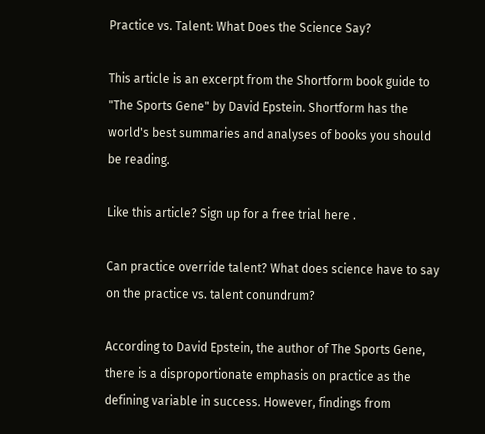Practice vs. Talent: What Does the Science Say?

This article is an excerpt from the Shortform book guide to "The Sports Gene" by David Epstein. Shortform has the world's best summaries and analyses of books you should be reading.

Like this article? Sign up for a free trial here .

Can practice override talent? What does science have to say on the practice vs. talent conundrum?

According to David Epstein, the author of The Sports Gene, there is a disproportionate emphasis on practice as the defining variable in success. However, findings from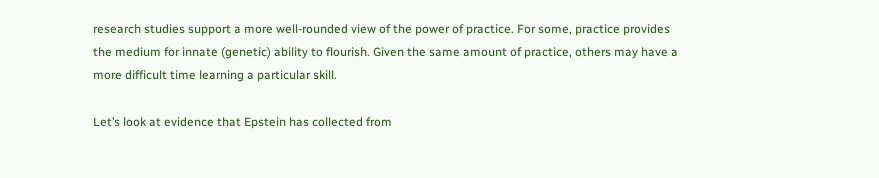research studies support a more well-rounded view of the power of practice. For some, practice provides the medium for innate (genetic) ability to flourish. Given the same amount of practice, others may have a more difficult time learning a particular skill.

Let’s look at evidence that Epstein has collected from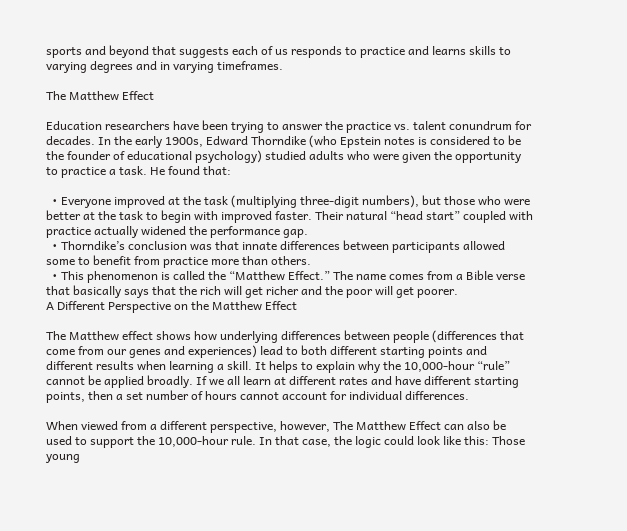sports and beyond that suggests each of us responds to practice and learns skills to varying degrees and in varying timeframes.

The Matthew Effect

Education researchers have been trying to answer the practice vs. talent conundrum for decades. In the early 1900s, Edward Thorndike (who Epstein notes is considered to be the founder of educational psychology) studied adults who were given the opportunity to practice a task. He found that:

  • Everyone improved at the task (multiplying three-digit numbers), but those who were better at the task to begin with improved faster. Their natural “head start” coupled with practice actually widened the performance gap.
  • Thorndike’s conclusion was that innate differences between participants allowed some to benefit from practice more than others.
  • This phenomenon is called the “Matthew Effect.” The name comes from a Bible verse that basically says that the rich will get richer and the poor will get poorer.
A Different Perspective on the Matthew Effect

The Matthew effect shows how underlying differences between people (differences that come from our genes and experiences) lead to both different starting points and different results when learning a skill. It helps to explain why the 10,000-hour “rule” cannot be applied broadly. If we all learn at different rates and have different starting points, then a set number of hours cannot account for individual differences.

When viewed from a different perspective, however, The Matthew Effect can also be used to support the 10,000-hour rule. In that case, the logic could look like this: Those young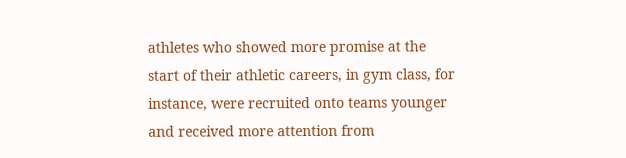athletes who showed more promise at the start of their athletic careers, in gym class, for instance, were recruited onto teams younger and received more attention from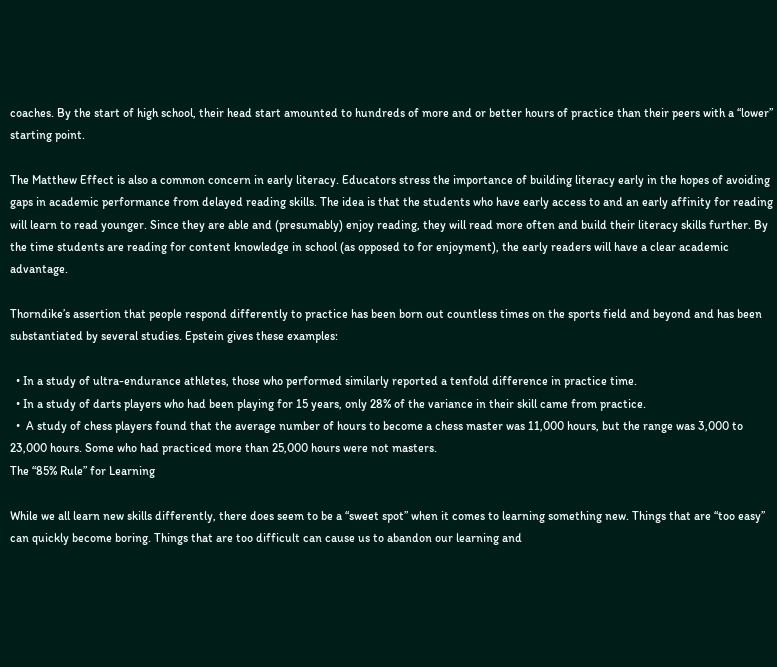coaches. By the start of high school, their head start amounted to hundreds of more and or better hours of practice than their peers with a “lower” starting point.

The Matthew Effect is also a common concern in early literacy. Educators stress the importance of building literacy early in the hopes of avoiding gaps in academic performance from delayed reading skills. The idea is that the students who have early access to and an early affinity for reading will learn to read younger. Since they are able and (presumably) enjoy reading, they will read more often and build their literacy skills further. By the time students are reading for content knowledge in school (as opposed to for enjoyment), the early readers will have a clear academic advantage.

Thorndike’s assertion that people respond differently to practice has been born out countless times on the sports field and beyond and has been substantiated by several studies. Epstein gives these examples:

  • In a study of ultra-endurance athletes, those who performed similarly reported a tenfold difference in practice time.
  • In a study of darts players who had been playing for 15 years, only 28% of the variance in their skill came from practice.
  •  A study of chess players found that the average number of hours to become a chess master was 11,000 hours, but the range was 3,000 to 23,000 hours. Some who had practiced more than 25,000 hours were not masters.
The “85% Rule” for Learning

While we all learn new skills differently, there does seem to be a “sweet spot” when it comes to learning something new. Things that are “too easy” can quickly become boring. Things that are too difficult can cause us to abandon our learning and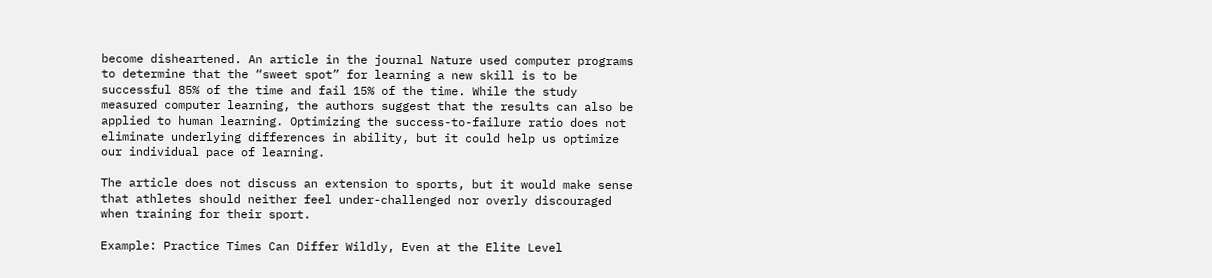become disheartened. An article in the journal Nature used computer programs to determine that the “sweet spot” for learning a new skill is to be successful 85% of the time and fail 15% of the time. While the study measured computer learning, the authors suggest that the results can also be applied to human learning. Optimizing the success-to-failure ratio does not eliminate underlying differences in ability, but it could help us optimize our individual pace of learning.

The article does not discuss an extension to sports, but it would make sense that athletes should neither feel under-challenged nor overly discouraged when training for their sport.

Example: Practice Times Can Differ Wildly, Even at the Elite Level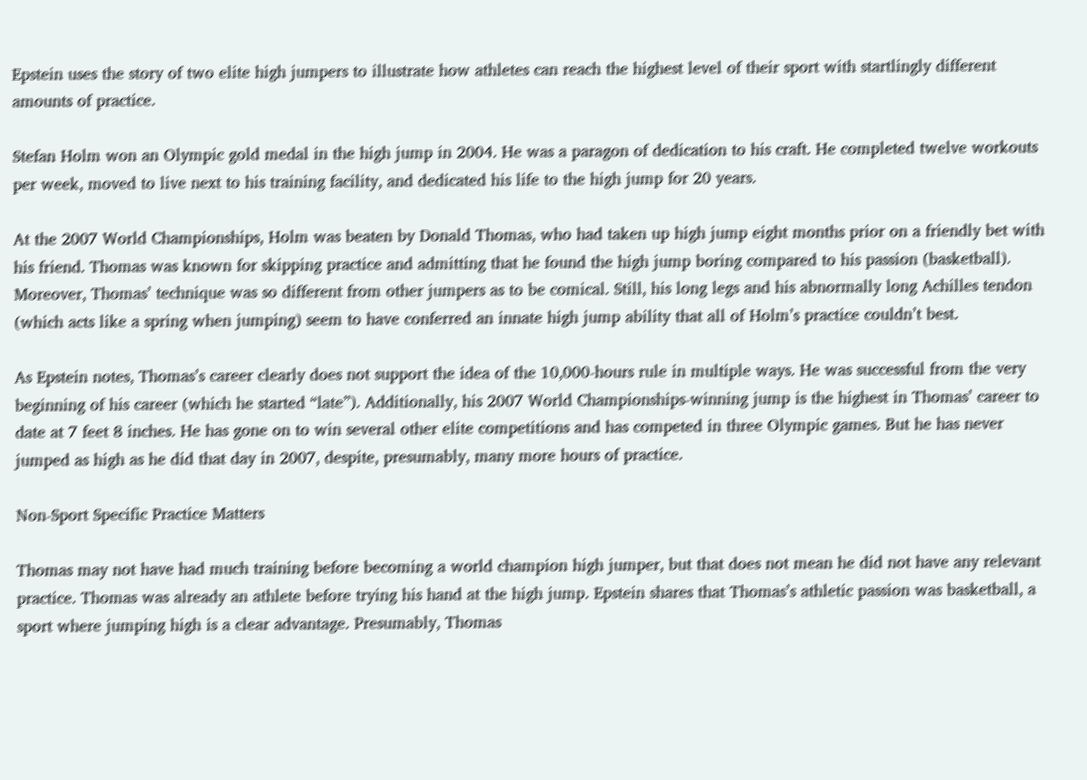Epstein uses the story of two elite high jumpers to illustrate how athletes can reach the highest level of their sport with startlingly different amounts of practice.

Stefan Holm won an Olympic gold medal in the high jump in 2004. He was a paragon of dedication to his craft. He completed twelve workouts per week, moved to live next to his training facility, and dedicated his life to the high jump for 20 years.

At the 2007 World Championships, Holm was beaten by Donald Thomas, who had taken up high jump eight months prior on a friendly bet with his friend. Thomas was known for skipping practice and admitting that he found the high jump boring compared to his passion (basketball). Moreover, Thomas’ technique was so different from other jumpers as to be comical. Still, his long legs and his abnormally long Achilles tendon (which acts like a spring when jumping) seem to have conferred an innate high jump ability that all of Holm’s practice couldn’t best.

As Epstein notes, Thomas’s career clearly does not support the idea of the 10,000-hours rule in multiple ways. He was successful from the very beginning of his career (which he started “late”). Additionally, his 2007 World Championships-winning jump is the highest in Thomas’ career to date at 7 feet 8 inches. He has gone on to win several other elite competitions and has competed in three Olympic games. But he has never jumped as high as he did that day in 2007, despite, presumably, many more hours of practice.

Non-Sport Specific Practice Matters

Thomas may not have had much training before becoming a world champion high jumper, but that does not mean he did not have any relevant practice. Thomas was already an athlete before trying his hand at the high jump. Epstein shares that Thomas’s athletic passion was basketball, a sport where jumping high is a clear advantage. Presumably, Thomas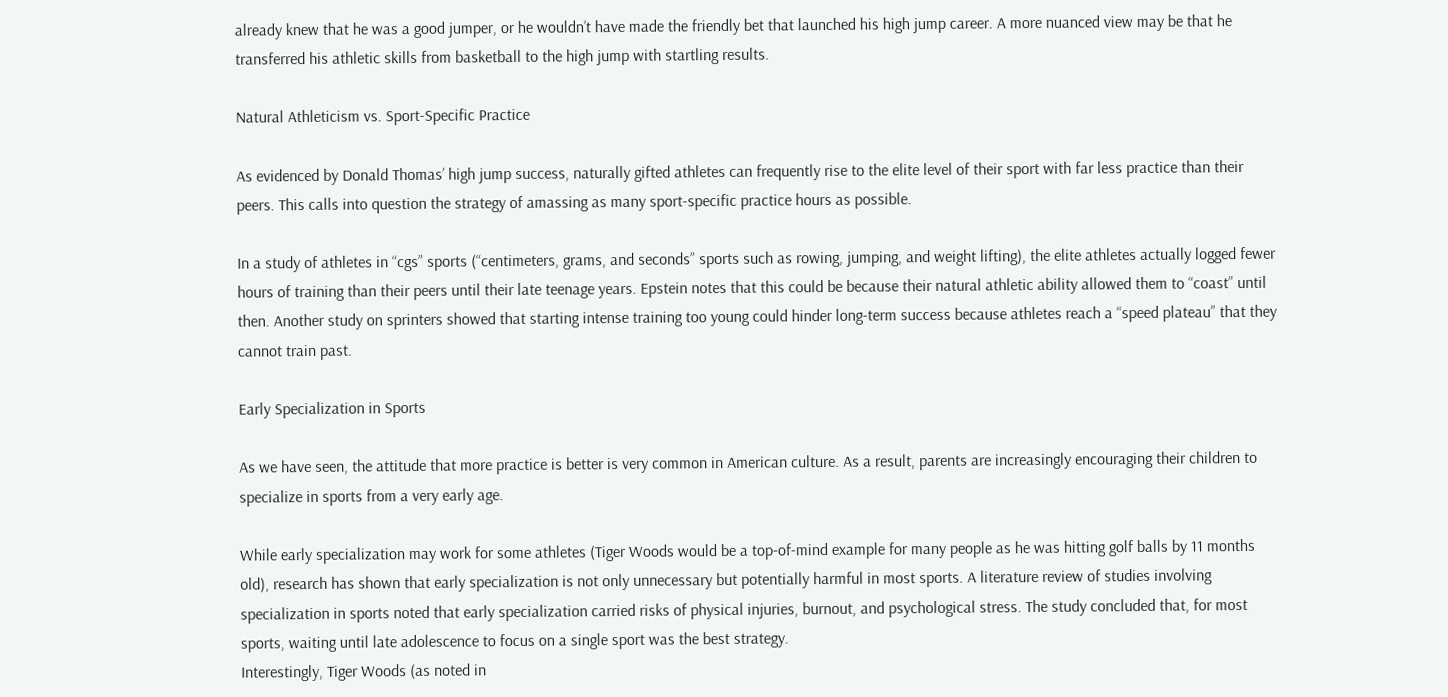already knew that he was a good jumper, or he wouldn’t have made the friendly bet that launched his high jump career. A more nuanced view may be that he transferred his athletic skills from basketball to the high jump with startling results.

Natural Athleticism vs. Sport-Specific Practice

As evidenced by Donald Thomas’ high jump success, naturally gifted athletes can frequently rise to the elite level of their sport with far less practice than their peers. This calls into question the strategy of amassing as many sport-specific practice hours as possible.

In a study of athletes in “cgs” sports (“centimeters, grams, and seconds” sports such as rowing, jumping, and weight lifting), the elite athletes actually logged fewer hours of training than their peers until their late teenage years. Epstein notes that this could be because their natural athletic ability allowed them to “coast” until then. Another study on sprinters showed that starting intense training too young could hinder long-term success because athletes reach a “speed plateau” that they cannot train past.

Early Specialization in Sports

As we have seen, the attitude that more practice is better is very common in American culture. As a result, parents are increasingly encouraging their children to specialize in sports from a very early age.

While early specialization may work for some athletes (Tiger Woods would be a top-of-mind example for many people as he was hitting golf balls by 11 months old), research has shown that early specialization is not only unnecessary but potentially harmful in most sports. A literature review of studies involving specialization in sports noted that early specialization carried risks of physical injuries, burnout, and psychological stress. The study concluded that, for most sports, waiting until late adolescence to focus on a single sport was the best strategy.
Interestingly, Tiger Woods (as noted in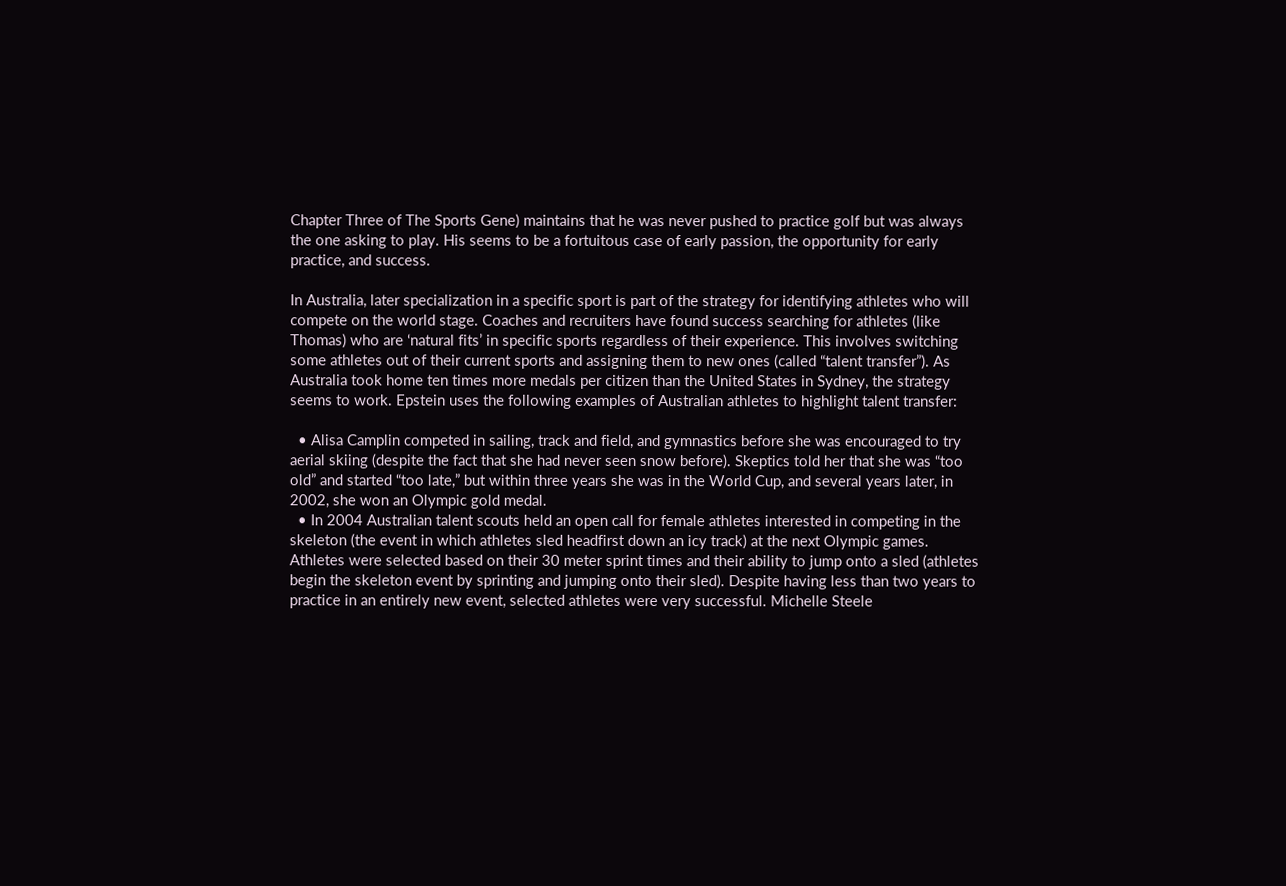Chapter Three of The Sports Gene) maintains that he was never pushed to practice golf but was always the one asking to play. His seems to be a fortuitous case of early passion, the opportunity for early practice, and success.

In Australia, later specialization in a specific sport is part of the strategy for identifying athletes who will compete on the world stage. Coaches and recruiters have found success searching for athletes (like Thomas) who are ‘natural fits’ in specific sports regardless of their experience. This involves switching some athletes out of their current sports and assigning them to new ones (called “talent transfer”). As Australia took home ten times more medals per citizen than the United States in Sydney, the strategy seems to work. Epstein uses the following examples of Australian athletes to highlight talent transfer:

  • Alisa Camplin competed in sailing, track and field, and gymnastics before she was encouraged to try aerial skiing (despite the fact that she had never seen snow before). Skeptics told her that she was “too old” and started “too late,” but within three years she was in the World Cup, and several years later, in 2002, she won an Olympic gold medal.
  • In 2004 Australian talent scouts held an open call for female athletes interested in competing in the skeleton (the event in which athletes sled headfirst down an icy track) at the next Olympic games. Athletes were selected based on their 30 meter sprint times and their ability to jump onto a sled (athletes begin the skeleton event by sprinting and jumping onto their sled). Despite having less than two years to practice in an entirely new event, selected athletes were very successful. Michelle Steele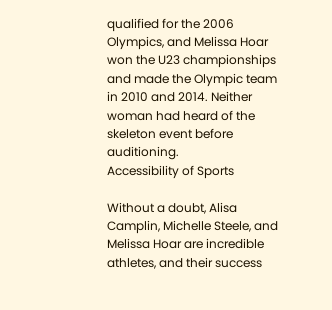qualified for the 2006 Olympics, and Melissa Hoar won the U23 championships and made the Olympic team in 2010 and 2014. Neither woman had heard of the skeleton event before auditioning.
Accessibility of Sports

Without a doubt, Alisa Camplin, Michelle Steele, and Melissa Hoar are incredible athletes, and their success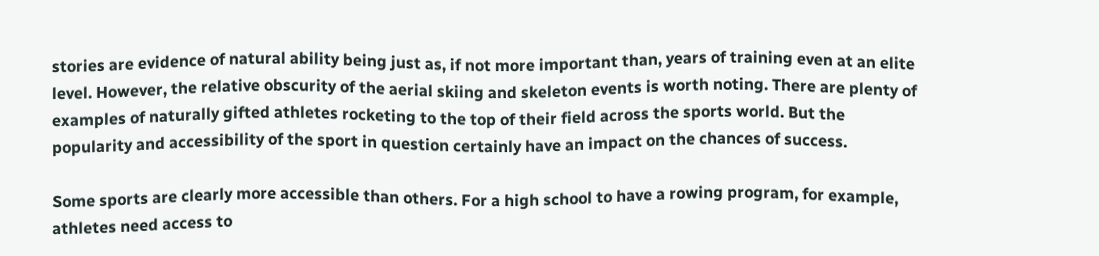stories are evidence of natural ability being just as, if not more important than, years of training even at an elite level. However, the relative obscurity of the aerial skiing and skeleton events is worth noting. There are plenty of examples of naturally gifted athletes rocketing to the top of their field across the sports world. But the popularity and accessibility of the sport in question certainly have an impact on the chances of success.

Some sports are clearly more accessible than others. For a high school to have a rowing program, for example, athletes need access to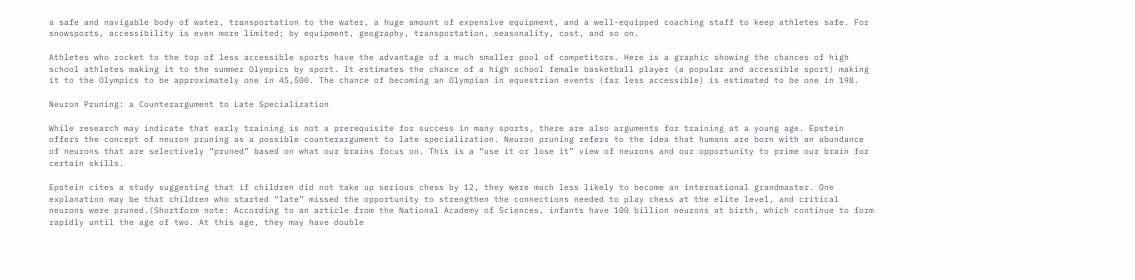a safe and navigable body of water, transportation to the water, a huge amount of expensive equipment, and a well-equipped coaching staff to keep athletes safe. For snowsports, accessibility is even more limited; by equipment, geography, transportation, seasonality, cost, and so on.

Athletes who rocket to the top of less accessible sports have the advantage of a much smaller pool of competitors. Here is a graphic showing the chances of high school athletes making it to the summer Olympics by sport. It estimates the chance of a high school female basketball player (a popular and accessible sport) making it to the Olympics to be approximately one in 45,500. The chance of becoming an Olympian in equestrian events (far less accessible) is estimated to be one in 198.

Neuron Pruning: a Counterargument to Late Specialization

While research may indicate that early training is not a prerequisite for success in many sports, there are also arguments for training at a young age. Epstein offers the concept of neuron pruning as a possible counterargument to late specialization. Neuron pruning refers to the idea that humans are born with an abundance of neurons that are selectively “pruned” based on what our brains focus on. This is a “use it or lose it” view of neurons and our opportunity to prime our brain for certain skills.

Epstein cites a study suggesting that if children did not take up serious chess by 12, they were much less likely to become an international grandmaster. One explanation may be that children who started “late” missed the opportunity to strengthen the connections needed to play chess at the elite level, and critical neurons were pruned.(Shortform note: According to an article from the National Academy of Sciences, infants have 100 billion neurons at birth, which continue to form rapidly until the age of two. At this age, they may have double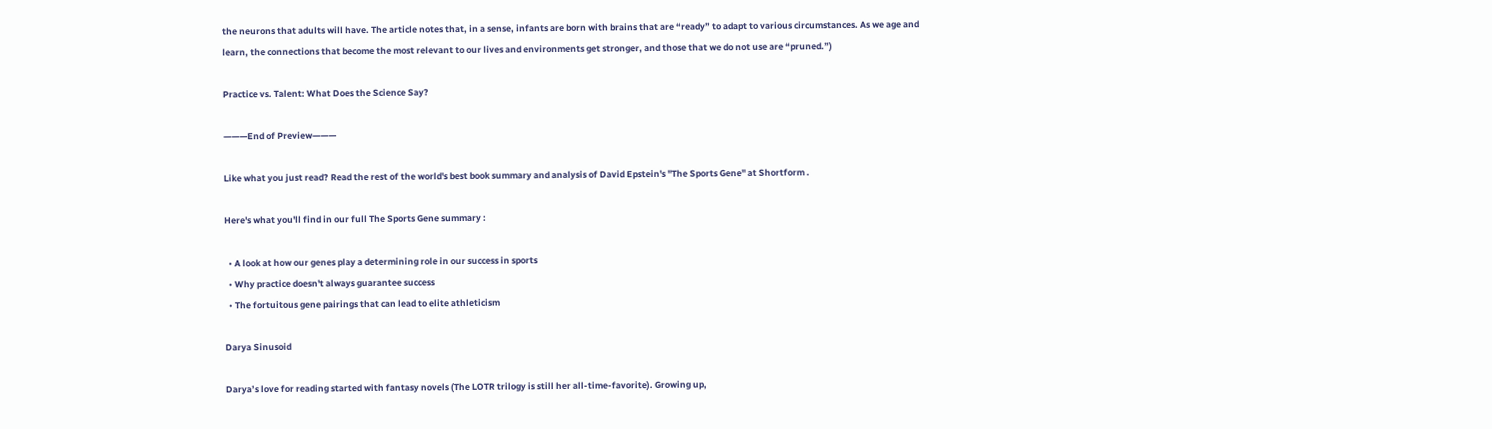the neurons that adults will have. The article notes that, in a sense, infants are born with brains that are “ready” to adapt to various circumstances. As we age and learn, the connections that become the most relevant to our lives and environments get stronger, and those that we do not use are “pruned.”)

Practice vs. Talent: What Does the Science Say?

———End of Preview———

Like what you just read? Read the rest of the world's best book summary and analysis of David Epstein's "The Sports Gene" at Shortform .

Here's what you'll find in our full The Sports Gene summary :

  • A look at how our genes play a determining role in our success in sports
  • Why practice doesn't always guarantee success
  • The fortuitous gene pairings that can lead to elite athleticism

Darya Sinusoid

Darya’s love for reading started with fantasy novels (The LOTR trilogy is still her all-time-favorite). Growing up,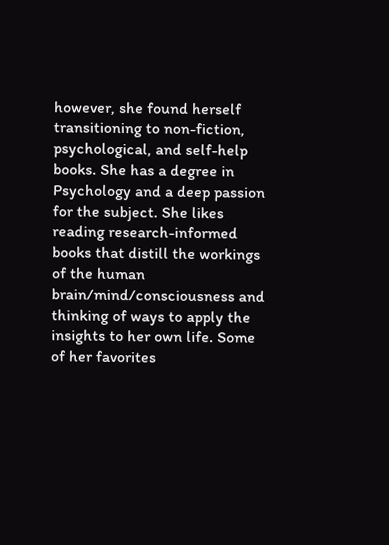however, she found herself transitioning to non-fiction, psychological, and self-help books. She has a degree in Psychology and a deep passion for the subject. She likes reading research-informed books that distill the workings of the human brain/mind/consciousness and thinking of ways to apply the insights to her own life. Some of her favorites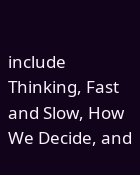include Thinking, Fast and Slow, How We Decide, and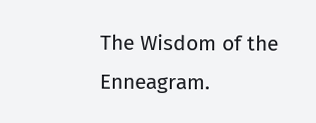The Wisdom of the Enneagram.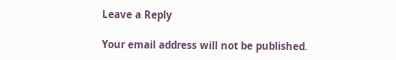Leave a Reply

Your email address will not be published.